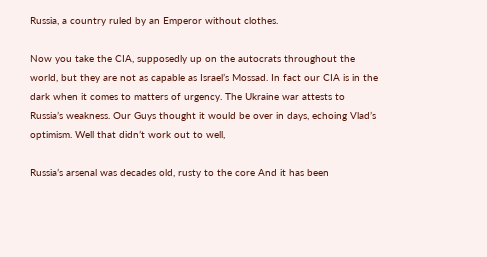Russia, a country ruled by an Emperor without clothes.

Now you take the CIA, supposedly up on the autocrats throughout the world, but they are not as capable as Israel’s Mossad. In fact our CIA is in the dark when it comes to matters of urgency. The Ukraine war attests to Russia’s weakness. Our Guys thought it would be over in days, echoing Vlad’s optimism. Well that didn’t work out to well,

Russia’s arsenal was decades old, rusty to the core And it has been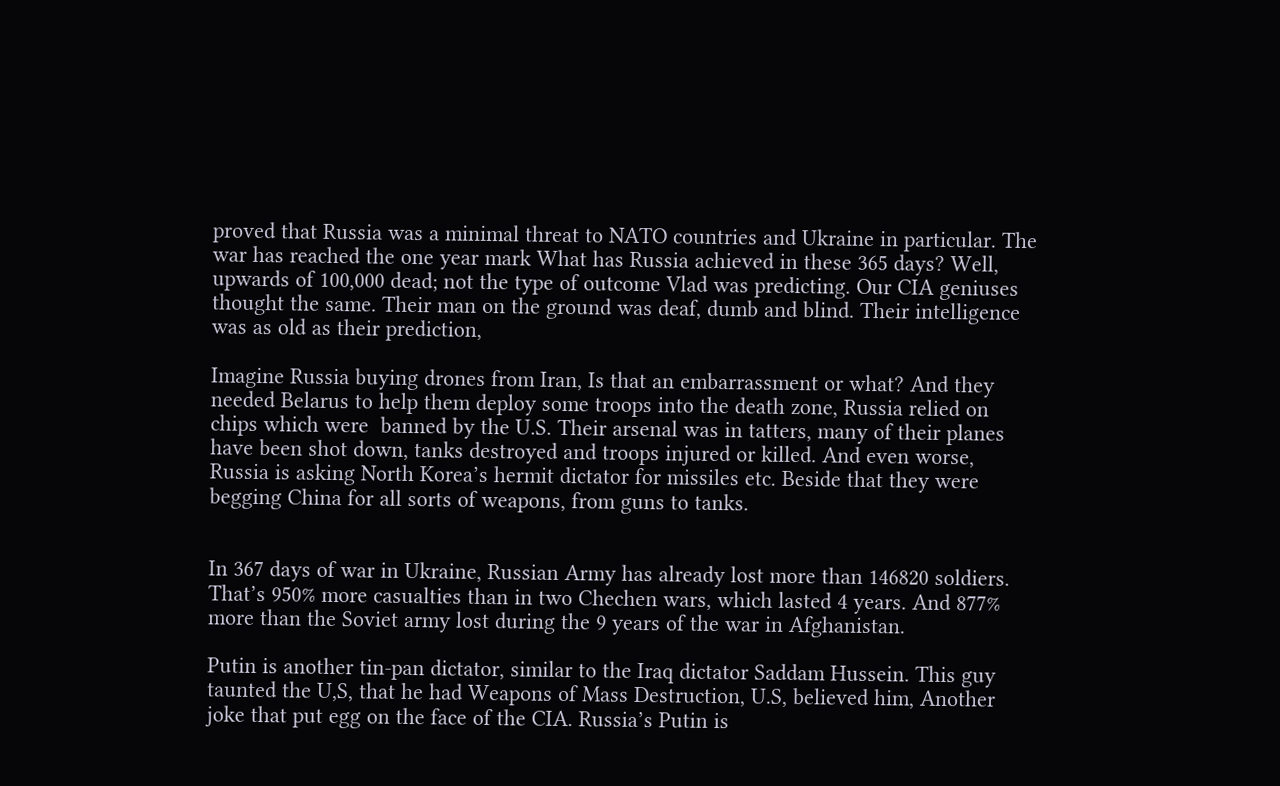proved that Russia was a minimal threat to NATO countries and Ukraine in particular. The war has reached the one year mark What has Russia achieved in these 365 days? Well, upwards of 100,000 dead; not the type of outcome Vlad was predicting. Our CIA geniuses thought the same. Their man on the ground was deaf, dumb and blind. Their intelligence was as old as their prediction,

Imagine Russia buying drones from Iran, Is that an embarrassment or what? And they needed Belarus to help them deploy some troops into the death zone, Russia relied on chips which were  banned by the U.S. Their arsenal was in tatters, many of their planes have been shot down, tanks destroyed and troops injured or killed. And even worse, Russia is asking North Korea’s hermit dictator for missiles etc. Beside that they were begging China for all sorts of weapons, from guns to tanks.


In 367 days of war in Ukraine, Russian Army has already lost more than 146820 soldiers. That’s 950% more casualties than in two Chechen wars, which lasted 4 years. And 877% more than the Soviet army lost during the 9 years of the war in Afghanistan.

Putin is another tin-pan dictator, similar to the Iraq dictator Saddam Hussein. This guy taunted the U,S, that he had Weapons of Mass Destruction, U.S, believed him, Another joke that put egg on the face of the CIA. Russia’s Putin is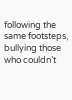following the same footsteps, bullying those who couldn’t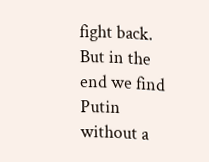fight back. But in the end we find Putin without a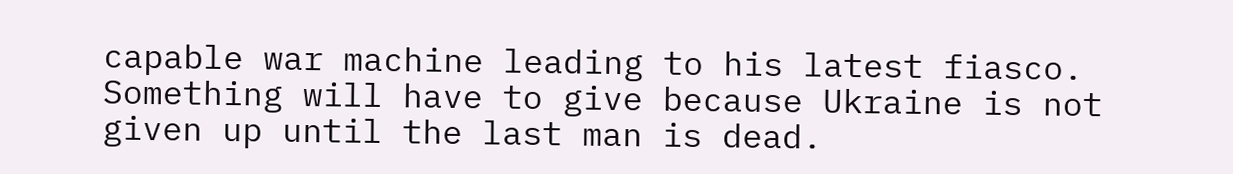capable war machine leading to his latest fiasco. Something will have to give because Ukraine is not given up until the last man is dead.